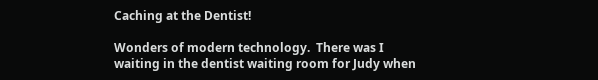Caching at the Dentist!

Wonders of modern technology.  There was I waiting in the dentist waiting room for Judy when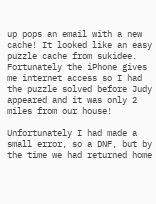up pops an email with a new cache! It looked like an easy puzzle cache from sukidee. Fortunately the iPhone gives me internet access so I had the puzzle solved before Judy appeared and it was only 2 miles from our house!

Unfortunately I had made a small error, so a DNF, but by the time we had returned home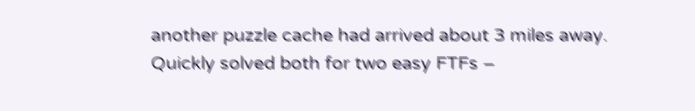another puzzle cache had arrived about 3 miles away. Quickly solved both for two easy FTFs –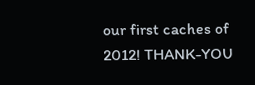our first caches of 2012! THANK-YOU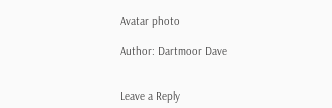Avatar photo

Author: Dartmoor Dave


Leave a Reply